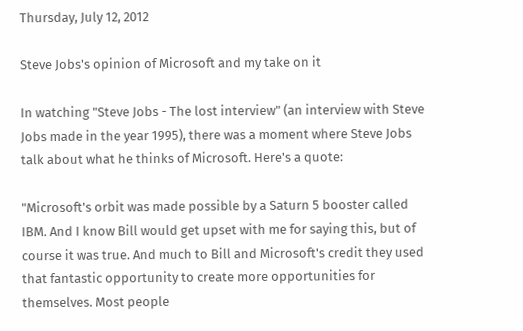Thursday, July 12, 2012

Steve Jobs's opinion of Microsoft and my take on it

In watching "Steve Jobs - The lost interview" (an interview with Steve Jobs made in the year 1995), there was a moment where Steve Jobs talk about what he thinks of Microsoft. Here's a quote:

"Microsoft's orbit was made possible by a Saturn 5 booster called IBM. And I know Bill would get upset with me for saying this, but of course it was true. And much to Bill and Microsoft's credit they used that fantastic opportunity to create more opportunities for themselves. Most people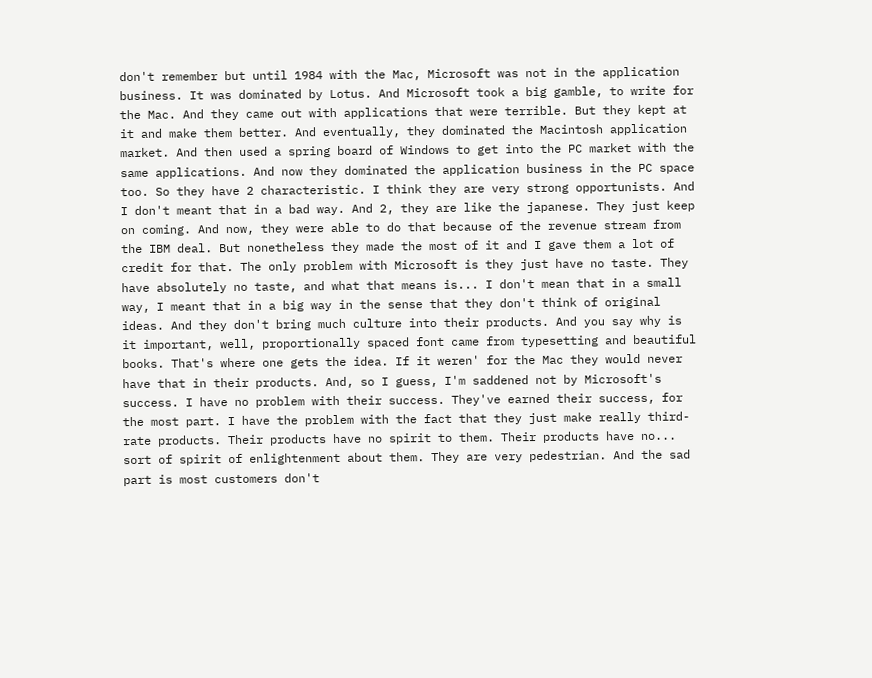don't remember but until 1984 with the Mac, Microsoft was not in the application business. It was dominated by Lotus. And Microsoft took a big gamble, to write for the Mac. And they came out with applications that were terrible. But they kept at it and make them better. And eventually, they dominated the Macintosh application market. And then used a spring board of Windows to get into the PC market with the same applications. And now they dominated the application business in the PC space too. So they have 2 characteristic. I think they are very strong opportunists. And I don't meant that in a bad way. And 2, they are like the japanese. They just keep on coming. And now, they were able to do that because of the revenue stream from the IBM deal. But nonetheless they made the most of it and I gave them a lot of credit for that. The only problem with Microsoft is they just have no taste. They have absolutely no taste, and what that means is... I don't mean that in a small way, I meant that in a big way in the sense that they don't think of original ideas. And they don't bring much culture into their products. And you say why is it important, well, proportionally spaced font came from typesetting and beautiful books. That's where one gets the idea. If it weren' for the Mac they would never have that in their products. And, so I guess, I'm saddened not by Microsoft's success. I have no problem with their success. They've earned their success, for the most part. I have the problem with the fact that they just make really third-rate products. Their products have no spirit to them. Their products have no... sort of spirit of enlightenment about them. They are very pedestrian. And the sad part is most customers don't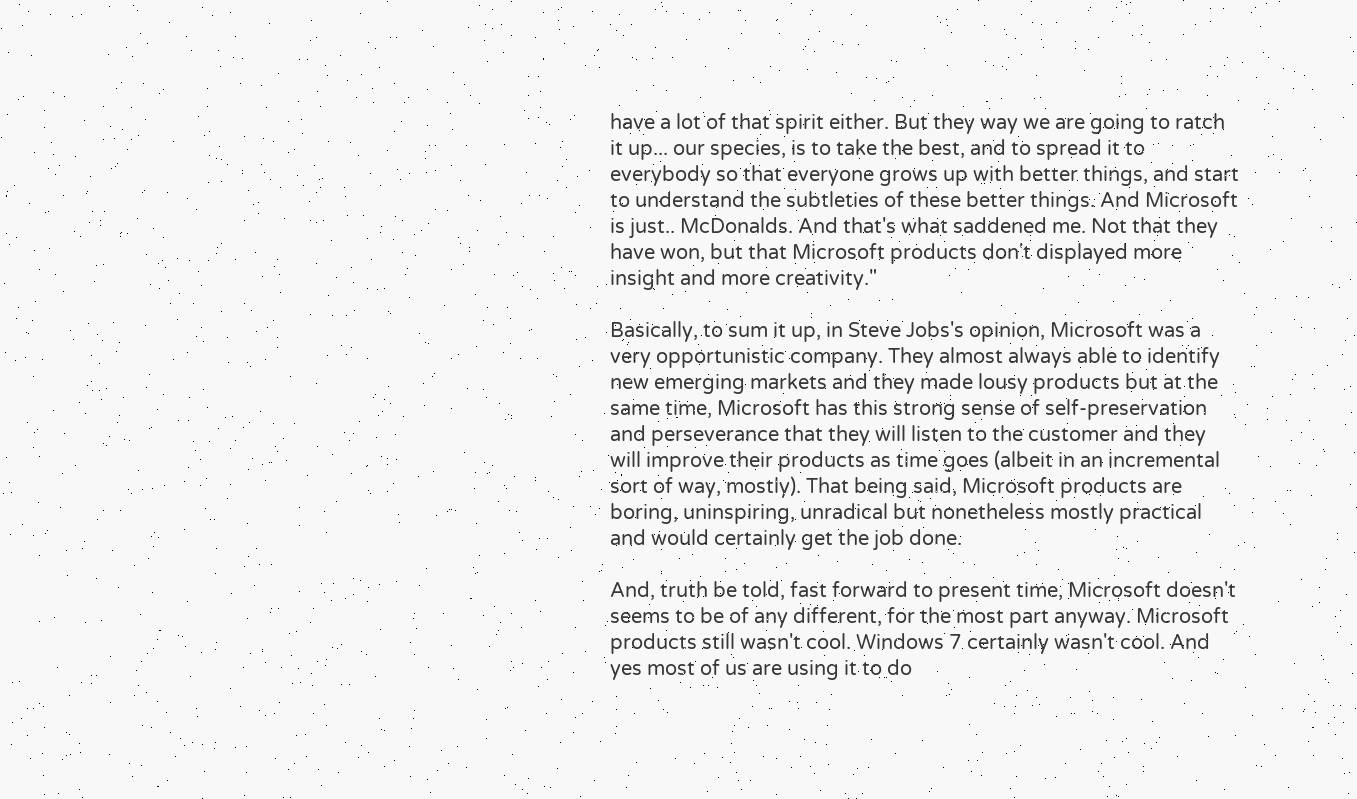have a lot of that spirit either. But they way we are going to ratch it up... our species, is to take the best, and to spread it to everybody so that everyone grows up with better things, and start to understand the subtleties of these better things. And Microsoft is just.. McDonalds. And that's what saddened me. Not that they have won, but that Microsoft products don't displayed more insight and more creativity."

Basically, to sum it up, in Steve Jobs's opinion, Microsoft was a very opportunistic company. They almost always able to identify new emerging markets and they made lousy products but at the same time, Microsoft has this strong sense of self-preservation and perseverance that they will listen to the customer and they will improve their products as time goes (albeit in an incremental sort of way, mostly). That being said, Microsoft products are boring, uninspiring, unradical but nonetheless mostly practical and would certainly get the job done.

And, truth be told, fast forward to present time, Microsoft doesn't seems to be of any different, for the most part anyway. Microsoft products still wasn't cool. Windows 7 certainly wasn't cool. And yes most of us are using it to do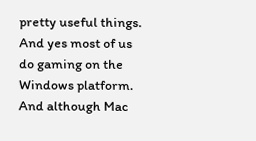pretty useful things. And yes most of us do gaming on the Windows platform. And although Mac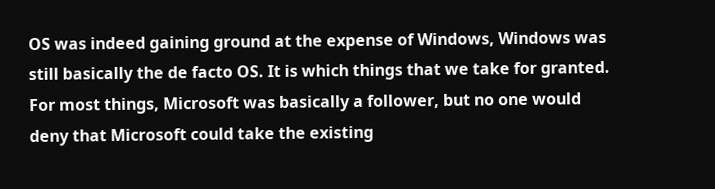OS was indeed gaining ground at the expense of Windows, Windows was still basically the de facto OS. It is which things that we take for granted. For most things, Microsoft was basically a follower, but no one would deny that Microsoft could take the existing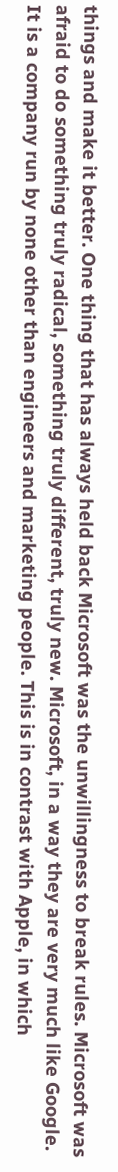things and make it better. One thing that has always held back Microsoft was the unwillingness to break rules. Microsoft was afraid to do something truly radical, something truly different, truly new. Microsoft, in a way they are very much like Google. It is a company run by none other than engineers and marketing people. This is in contrast with Apple, in which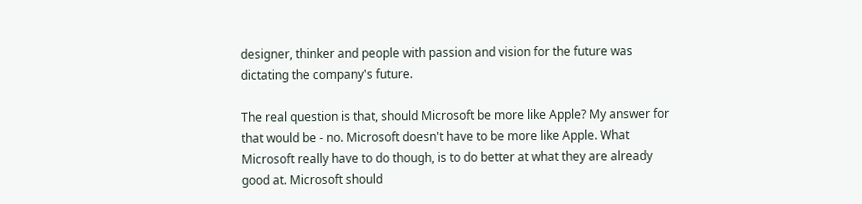designer, thinker and people with passion and vision for the future was dictating the company's future.

The real question is that, should Microsoft be more like Apple? My answer for that would be - no. Microsoft doesn't have to be more like Apple. What Microsoft really have to do though, is to do better at what they are already good at. Microsoft should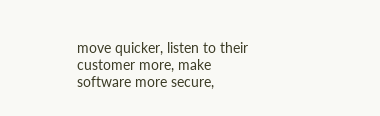move quicker, listen to their customer more, make software more secure,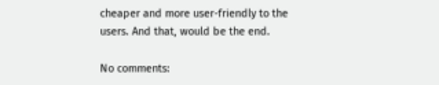cheaper and more user-friendly to the users. And that, would be the end.

No comments: